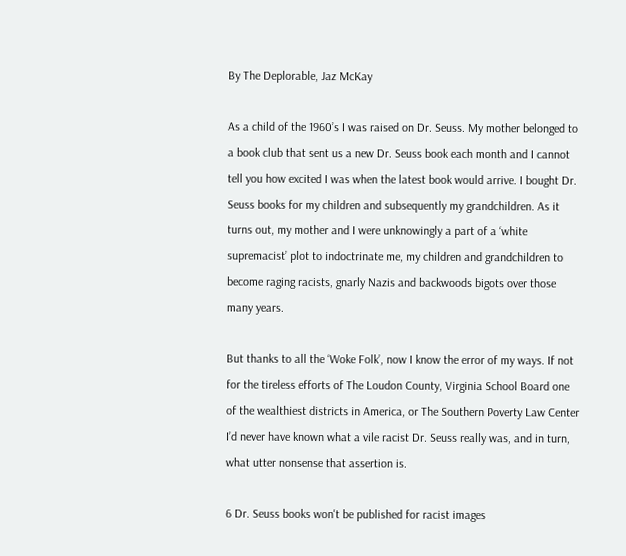By The Deplorable, Jaz McKay

As a child of the 1960’s I was raised on Dr. Seuss. My mother belonged to a book club that sent us a new Dr. Seuss book each month and I cannot tell you how excited I was when the latest book would arrive. I bought Dr. Seuss books for my children and subsequently my grandchildren. As it turns out, my mother and I were unknowingly a part of a ‘white supremacist’ plot to indoctrinate me, my children and grandchildren to become raging racists, gnarly Nazis and backwoods bigots over those many years.

But thanks to all the ‘Woke Folk’, now I know the error of my ways. If not for the tireless efforts of The Loudon County, Virginia School Board one of the wealthiest districts in America, or The Southern Poverty Law Center I’d never have known what a vile racist Dr. Seuss really was, and in turn, what utter nonsense that assertion is.

6 Dr. Seuss books won't be published for racist images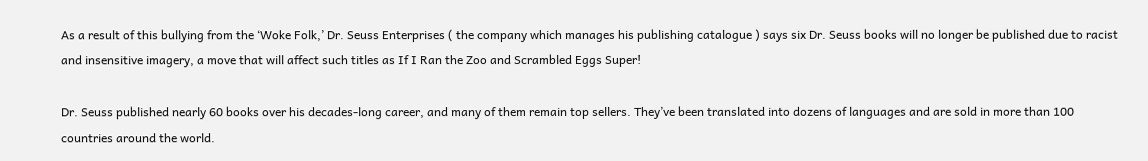As a result of this bullying from the ‘Woke Folk,’ Dr. Seuss Enterprises ( the company which manages his publishing catalogue ) says six Dr. Seuss books will no longer be published due to racist and insensitive imagery, a move that will affect such titles as If I Ran the Zoo and Scrambled Eggs Super!

Dr. Seuss published nearly 60 books over his decades-long career, and many of them remain top sellers. They’ve been translated into dozens of languages and are sold in more than 100 countries around the world.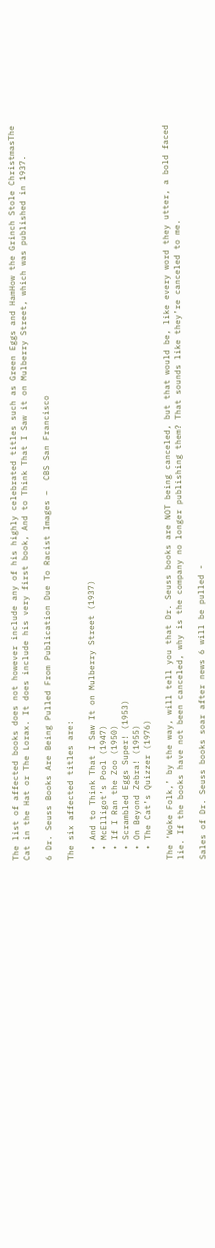The list of affected books does not however include any of his highly celebrated titles such as Green Eggs and HamHow the Grinch Stole ChristmasThe Cat in the Hat or The Lorax. It does include his very first book, And to Think That I Saw it on Mulberry Street, which was published in 1937.

6 Dr. Seuss Books Are Being Pulled From Publication Due To Racist Images –  CBS San Francisco

The six affected titles are:

  • And to Think That I Saw It on Mulberry Street (1937)
  • McElligot’s Pool (1947)
  • If I Ran the Zoo (1950)
  • Scrambled Eggs Super! (1953)
  • On Beyond Zebra! (1955)
  • The Cat’s Quizzer (1976)

The ‘Woke Folk,’ by the way, will tell you that Dr. Seuss books are NOT being canceled, but that would be, like every word they utter, a bold faced lie. If the books have not been canceled, why is the company no longer publishing them? That sounds like they’re canceled to me.

Sales of Dr. Seuss books soar after news 6 will be pulled -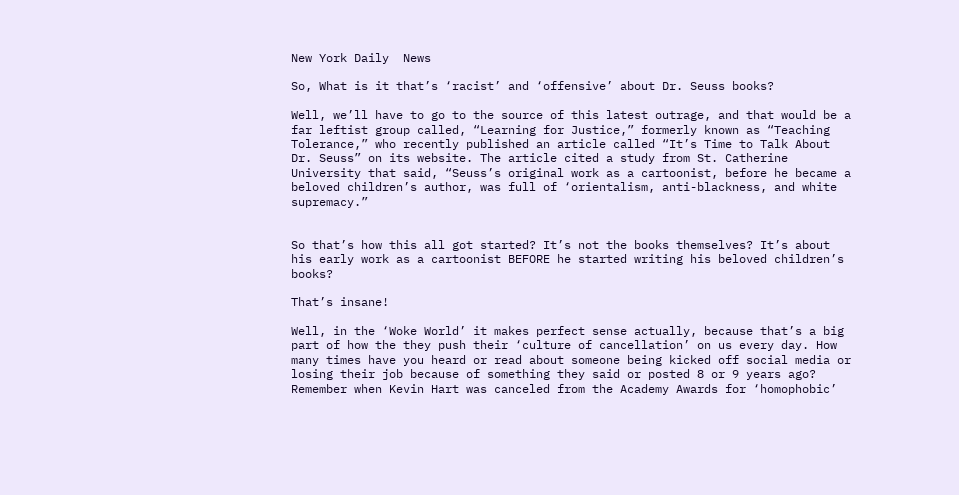New York Daily  News

So, What is it that’s ‘racist’ and ‘offensive’ about Dr. Seuss books?

Well, we’ll have to go to the source of this latest outrage, and that would be a far leftist group called, “Learning for Justice,” formerly known as “Teaching Tolerance,” who recently published an article called “It’s Time to Talk About Dr. Seuss” on its website. The article cited a study from St. Catherine University that said, “Seuss’s original work as a cartoonist, before he became a beloved children’s author, was full of ‘orientalism, anti-blackness, and white supremacy.”


So that’s how this all got started? It’s not the books themselves? It’s about his early work as a cartoonist BEFORE he started writing his beloved children’s books?

That’s insane!

Well, in the ‘Woke World’ it makes perfect sense actually, because that’s a big part of how the they push their ‘culture of cancellation’ on us every day. How many times have you heard or read about someone being kicked off social media or losing their job because of something they said or posted 8 or 9 years ago? Remember when Kevin Hart was canceled from the Academy Awards for ‘homophobic’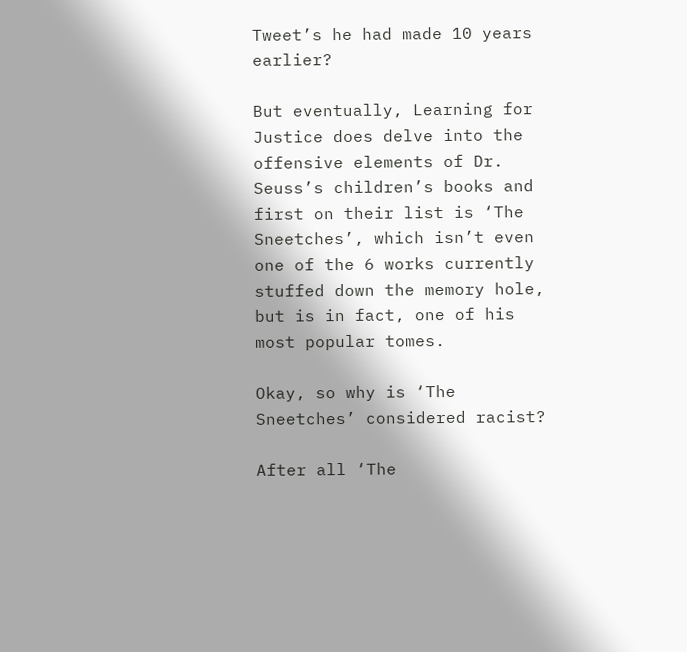Tweet’s he had made 10 years earlier?

But eventually, Learning for Justice does delve into the offensive elements of Dr. Seuss’s children’s books and first on their list is ‘The Sneetches’, which isn’t even one of the 6 works currently stuffed down the memory hole, but is in fact, one of his most popular tomes.

Okay, so why is ‘The Sneetches’ considered racist?

After all ‘The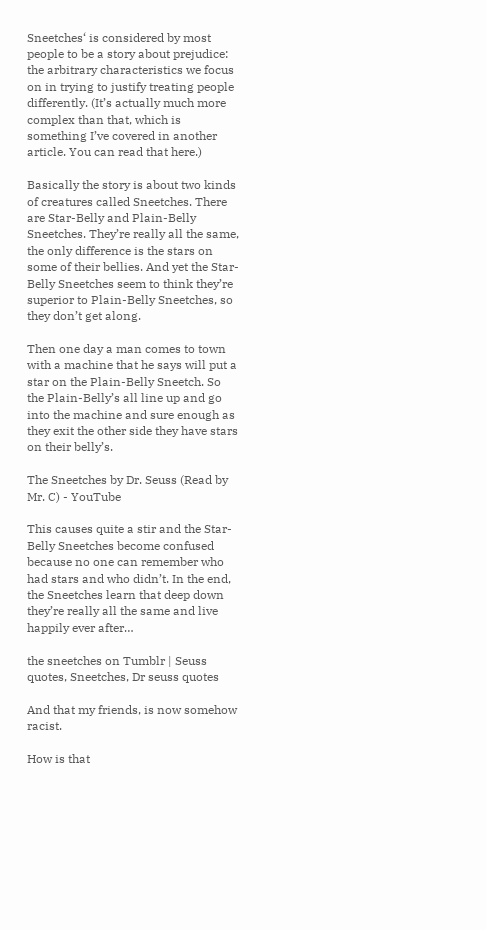Sneetches‘ is considered by most people to be a story about prejudice: the arbitrary characteristics we focus on in trying to justify treating people differently. (It’s actually much more complex than that, which is something I’ve covered in another article. You can read that here.)

Basically the story is about two kinds of creatures called Sneetches. There are Star-Belly and Plain-Belly Sneetches. They’re really all the same, the only difference is the stars on some of their bellies. And yet the Star-Belly Sneetches seem to think they’re superior to Plain-Belly Sneetches, so they don’t get along.

Then one day a man comes to town with a machine that he says will put a star on the Plain-Belly Sneetch. So the Plain-Belly’s all line up and go into the machine and sure enough as they exit the other side they have stars on their belly’s.

The Sneetches by Dr. Seuss (Read by Mr. C) - YouTube

This causes quite a stir and the Star-Belly Sneetches become confused because no one can remember who had stars and who didn’t. In the end, the Sneetches learn that deep down they’re really all the same and live happily ever after…

the sneetches on Tumblr | Seuss quotes, Sneetches, Dr seuss quotes

And that my friends, is now somehow racist.

How is that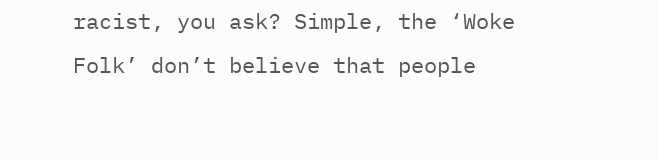racist, you ask? Simple, the ‘Woke Folk’ don’t believe that people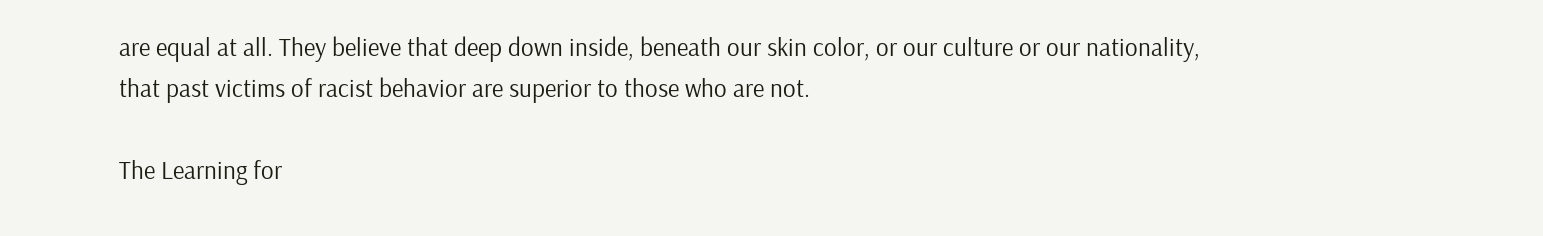are equal at all. They believe that deep down inside, beneath our skin color, or our culture or our nationality, that past victims of racist behavior are superior to those who are not.

The Learning for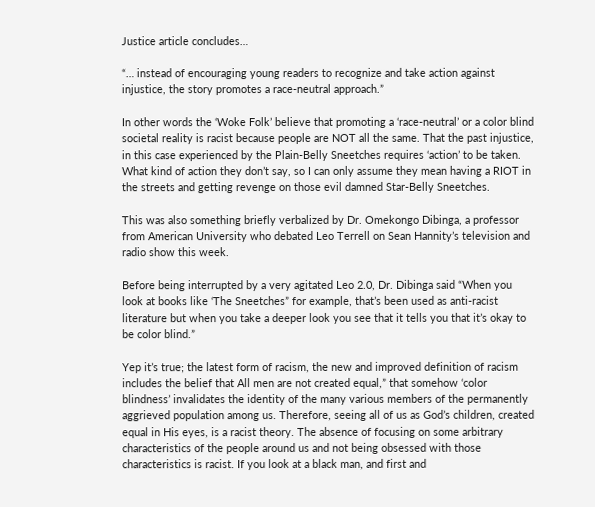Justice article concludes…

“… instead of encouraging young readers to recognize and take action against injustice, the story promotes a race-neutral approach.”

In other words the ‘Woke Folk’ believe that promoting a ‘race-neutral’ or a color blind societal reality is racist because people are NOT all the same. That the past injustice, in this case experienced by the Plain-Belly Sneetches requires ‘action’ to be taken. What kind of action they don’t say, so I can only assume they mean having a RIOT in the streets and getting revenge on those evil damned Star-Belly Sneetches.

This was also something briefly verbalized by Dr. Omekongo Dibinga, a professor from American University who debated Leo Terrell on Sean Hannity’s television and radio show this week.

Before being interrupted by a very agitated Leo 2.0, Dr. Dibinga said “When you look at books like ‘The Sneetches” for example, that’s been used as anti-racist literature but when you take a deeper look you see that it tells you that it’s okay to be color blind.”

Yep it’s true; the latest form of racism, the new and improved definition of racism includes the belief that All men are not created equal,” that somehow ‘color blindness’ invalidates the identity of the many various members of the permanently aggrieved population among us. Therefore, seeing all of us as God’s children, created equal in His eyes, is a racist theory. The absence of focusing on some arbitrary characteristics of the people around us and not being obsessed with those characteristics is racist. If you look at a black man, and first and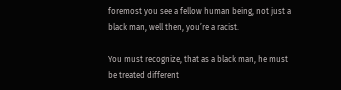foremost you see a fellow human being, not just a black man, well then, you’re a racist.

You must recognize, that as a black man, he must be treated different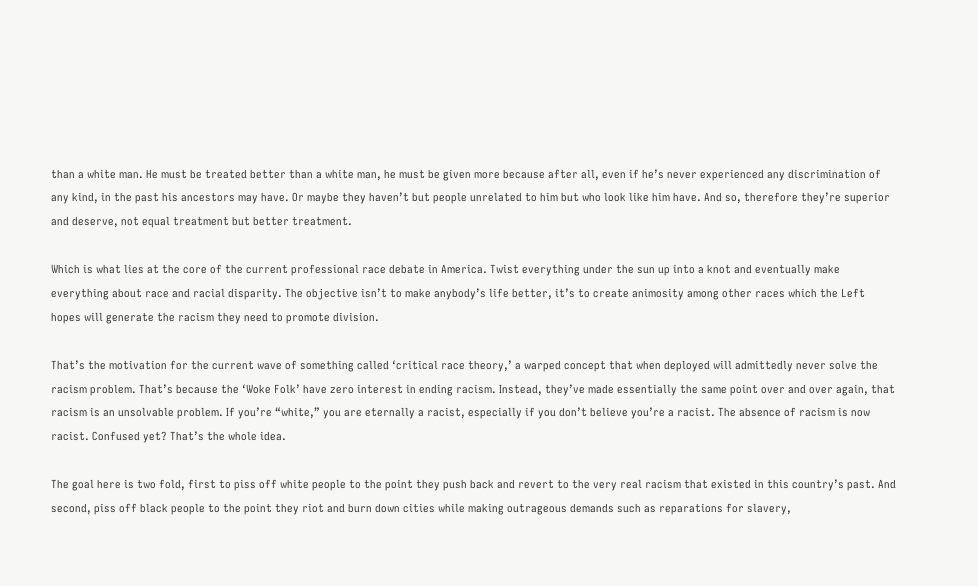than a white man. He must be treated better than a white man, he must be given more because after all, even if he’s never experienced any discrimination of any kind, in the past his ancestors may have. Or maybe they haven’t but people unrelated to him but who look like him have. And so, therefore they’re superior and deserve, not equal treatment but better treatment.

Which is what lies at the core of the current professional race debate in America. Twist everything under the sun up into a knot and eventually make everything about race and racial disparity. The objective isn’t to make anybody’s life better, it’s to create animosity among other races which the Left hopes will generate the racism they need to promote division.

That’s the motivation for the current wave of something called ‘critical race theory,’ a warped concept that when deployed will admittedly never solve the racism problem. That’s because the ‘Woke Folk’ have zero interest in ending racism. Instead, they’ve made essentially the same point over and over again, that racism is an unsolvable problem. If you’re “white,” you are eternally a racist, especially if you don’t believe you’re a racist. The absence of racism is now racist. Confused yet? That’s the whole idea.

The goal here is two fold, first to piss off white people to the point they push back and revert to the very real racism that existed in this country’s past. And second, piss off black people to the point they riot and burn down cities while making outrageous demands such as reparations for slavery,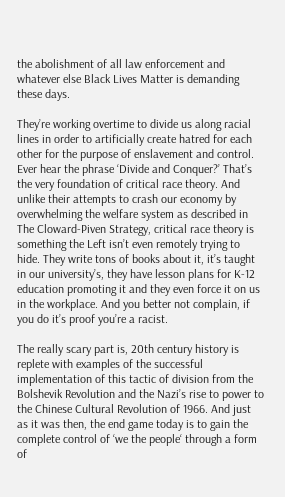the abolishment of all law enforcement and whatever else Black Lives Matter is demanding these days.

They’re working overtime to divide us along racial lines in order to artificially create hatred for each other for the purpose of enslavement and control. Ever hear the phrase ‘Divide and Conquer?’ That’s the very foundation of critical race theory. And unlike their attempts to crash our economy by overwhelming the welfare system as described in The Cloward-Piven Strategy, critical race theory is something the Left isn’t even remotely trying to hide. They write tons of books about it, it’s taught in our university’s, they have lesson plans for K-12 education promoting it and they even force it on us in the workplace. And you better not complain, if you do it’s proof you’re a racist.

The really scary part is, 20th century history is replete with examples of the successful implementation of this tactic of division from the Bolshevik Revolution and the Nazi’s rise to power to the Chinese Cultural Revolution of 1966. And just as it was then, the end game today is to gain the complete control of ‘we the people‘ through a form of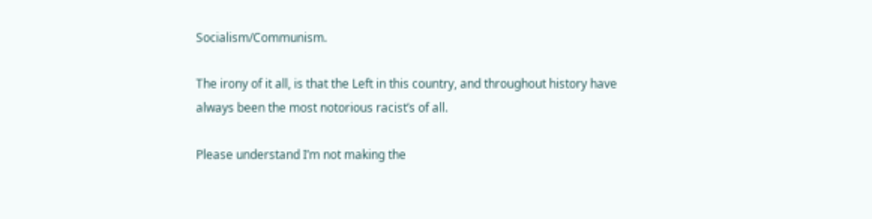Socialism/Communism.

The irony of it all, is that the Left in this country, and throughout history have always been the most notorious racist’s of all.

Please understand I’m not making the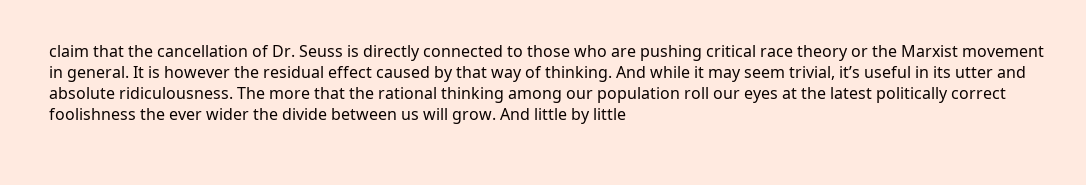claim that the cancellation of Dr. Seuss is directly connected to those who are pushing critical race theory or the Marxist movement in general. It is however the residual effect caused by that way of thinking. And while it may seem trivial, it’s useful in its utter and absolute ridiculousness. The more that the rational thinking among our population roll our eyes at the latest politically correct foolishness the ever wider the divide between us will grow. And little by little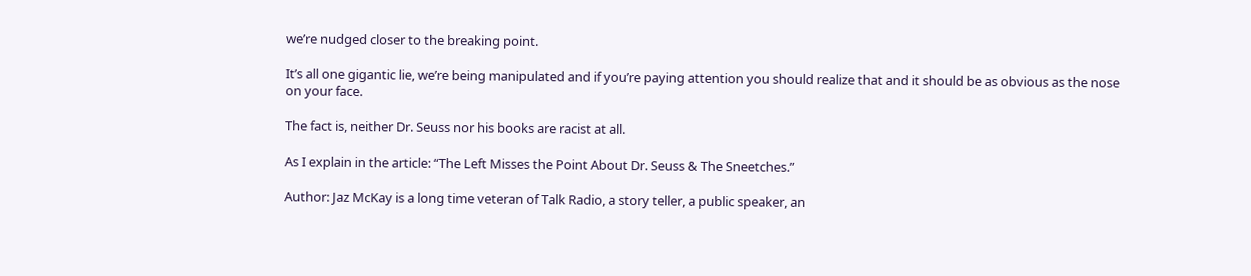we’re nudged closer to the breaking point.

It’s all one gigantic lie, we’re being manipulated and if you’re paying attention you should realize that and it should be as obvious as the nose on your face.

The fact is, neither Dr. Seuss nor his books are racist at all.

As I explain in the article: “The Left Misses the Point About Dr. Seuss & The Sneetches.”

Author: Jaz McKay is a long time veteran of Talk Radio, a story teller, a public speaker, an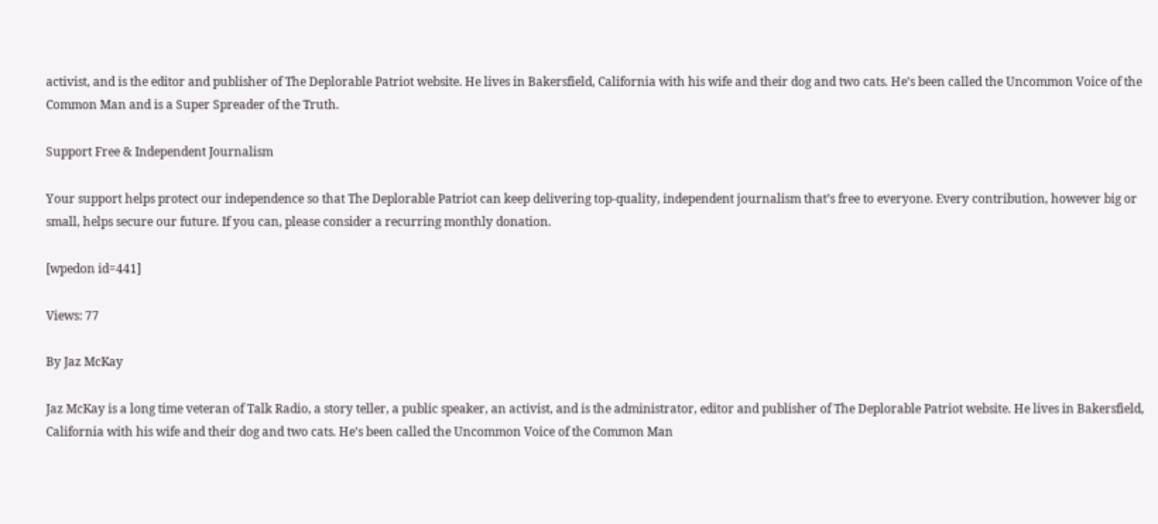activist, and is the editor and publisher of The Deplorable Patriot website. He lives in Bakersfield, California with his wife and their dog and two cats. He’s been called the Uncommon Voice of the Common Man and is a Super Spreader of the Truth.

Support Free & Independent Journalism

Your support helps protect our independence so that The Deplorable Patriot can keep delivering top-quality, independent journalism that’s free to everyone. Every contribution, however big or small, helps secure our future. If you can, please consider a recurring monthly donation.

[wpedon id=441]

Views: 77

By Jaz McKay

Jaz McKay is a long time veteran of Talk Radio, a story teller, a public speaker, an activist, and is the administrator, editor and publisher of The Deplorable Patriot website. He lives in Bakersfield, California with his wife and their dog and two cats. He’s been called the Uncommon Voice of the Common Man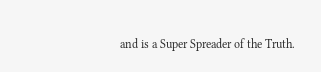and is a Super Spreader of the Truth.